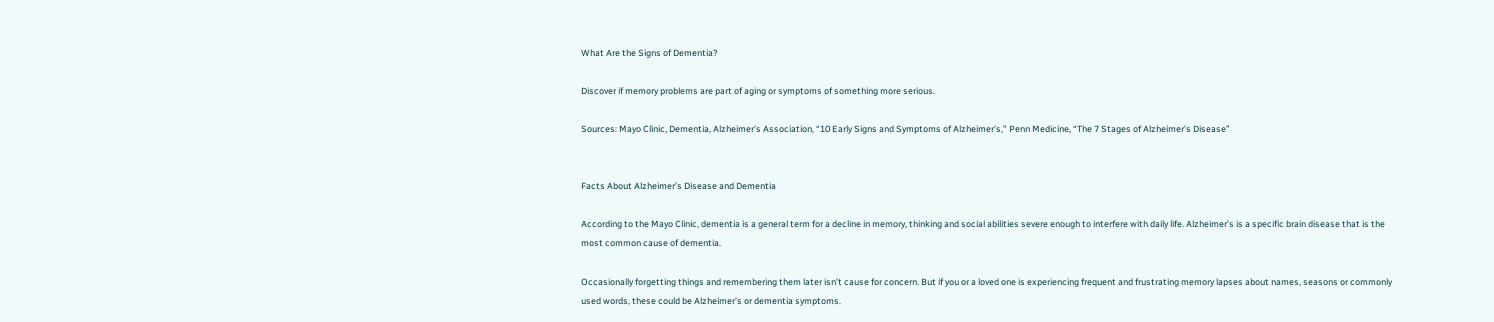What Are the Signs of Dementia?

Discover if memory problems are part of aging or symptoms of something more serious.

Sources: Mayo Clinic, Dementia, Alzheimer’s Association, “10 Early Signs and Symptoms of Alzheimer’s,” Penn Medicine, “The 7 Stages of Alzheimer’s Disease”


Facts About Alzheimer’s Disease and Dementia

According to the Mayo Clinic, dementia is a general term for a decline in memory, thinking and social abilities severe enough to interfere with daily life. Alzheimer’s is a specific brain disease that is the most common cause of dementia.

Occasionally forgetting things and remembering them later isn’t cause for concern. But if you or a loved one is experiencing frequent and frustrating memory lapses about names, seasons or commonly used words, these could be Alzheimer’s or dementia symptoms.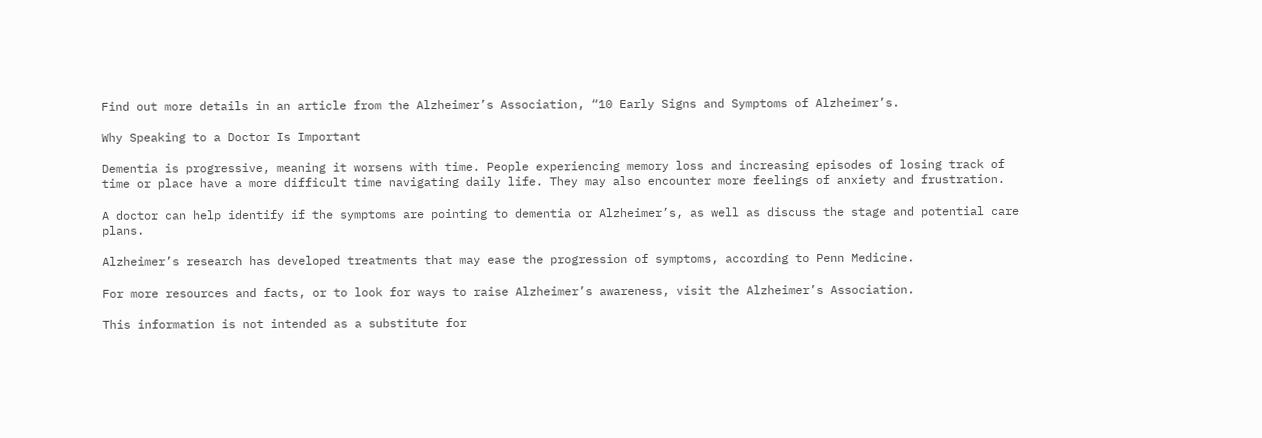Find out more details in an article from the Alzheimer’s Association, “10 Early Signs and Symptoms of Alzheimer’s.

Why Speaking to a Doctor Is Important

Dementia is progressive, meaning it worsens with time. People experiencing memory loss and increasing episodes of losing track of time or place have a more difficult time navigating daily life. They may also encounter more feelings of anxiety and frustration.

A doctor can help identify if the symptoms are pointing to dementia or Alzheimer’s, as well as discuss the stage and potential care plans.

Alzheimer’s research has developed treatments that may ease the progression of symptoms, according to Penn Medicine.

For more resources and facts, or to look for ways to raise Alzheimer’s awareness, visit the Alzheimer’s Association.

This information is not intended as a substitute for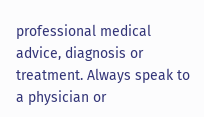professional medical advice, diagnosis or treatment. Always speak to a physician or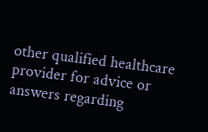other qualified healthcare provider for advice or answers regarding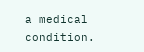a medical condition.